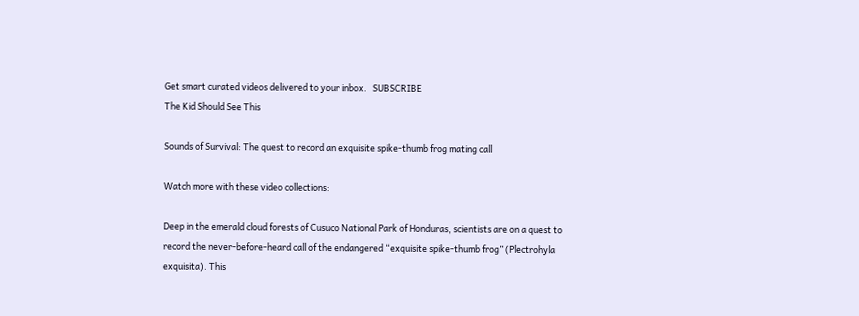Get smart curated videos delivered to your inbox.   SUBSCRIBE
The Kid Should See This

Sounds of Survival: The quest to record an exquisite spike-thumb frog mating call

Watch more with these video collections:

Deep in the emerald cloud forests of Cusuco National Park of Honduras, scientists are on a quest to record the never-before-heard call of the endangered “exquisite spike-thumb frog” (Plectrohyla exquisita). This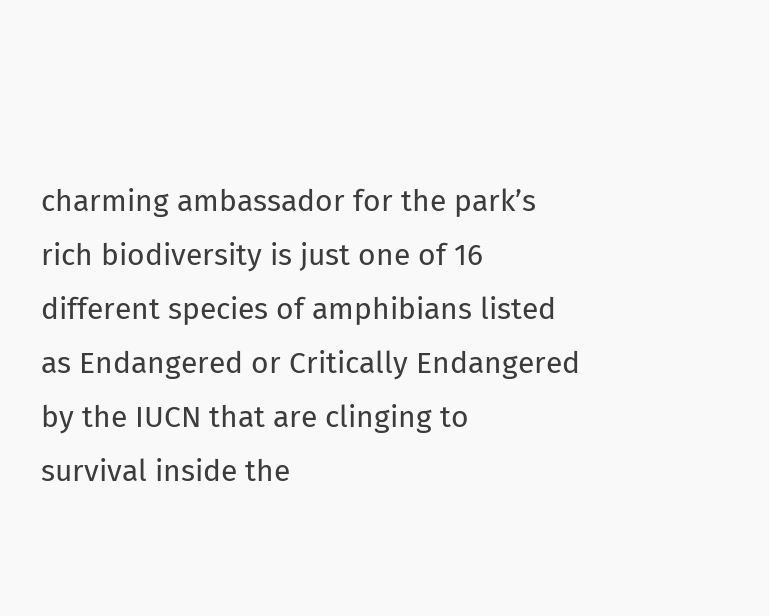charming ambassador for the park’s rich biodiversity is just one of 16 different species of amphibians listed as Endangered or Critically Endangered by the IUCN that are clinging to survival inside the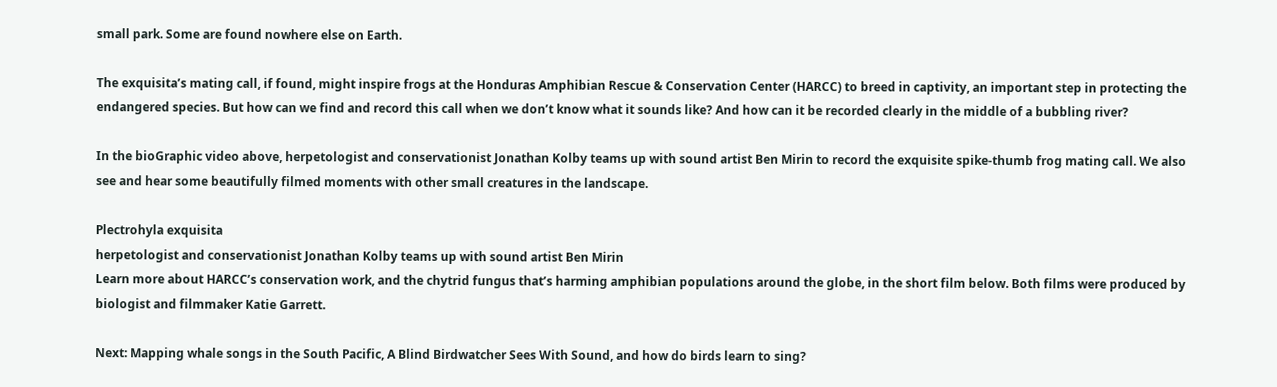small park. Some are found nowhere else on Earth.

The exquisita’s mating call, if found, might inspire frogs at the Honduras Amphibian Rescue & Conservation Center (HARCC) to breed in captivity, an important step in protecting the endangered species. But how can we find and record this call when we don’t know what it sounds like? And how can it be recorded clearly in the middle of a bubbling river?

In the bioGraphic video above, herpetologist and conservationist Jonathan Kolby teams up with sound artist Ben Mirin to record the exquisite spike-thumb frog mating call. We also see and hear some beautifully filmed moments with other small creatures in the landscape.

Plectrohyla exquisita
herpetologist and conservationist Jonathan Kolby teams up with sound artist Ben Mirin
Learn more about HARCC’s conservation work, and the chytrid fungus that’s harming amphibian populations around the globe, in the short film below. Both films were produced by biologist and filmmaker Katie Garrett.

Next: Mapping whale songs in the South Pacific, A Blind Birdwatcher Sees With Sound, and how do birds learn to sing?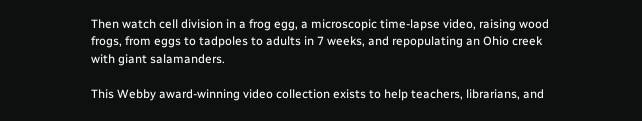Then watch cell division in a frog egg, a microscopic time-lapse video, raising wood frogs, from eggs to tadpoles to adults in 7 weeks, and repopulating an Ohio creek with giant salamanders.

This Webby award-winning video collection exists to help teachers, librarians, and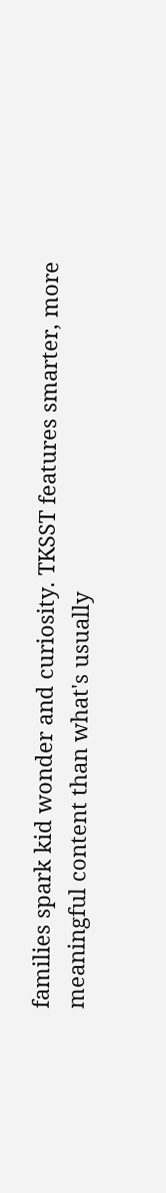families spark kid wonder and curiosity. TKSST features smarter, more meaningful content than what's usually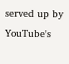served up by YouTube's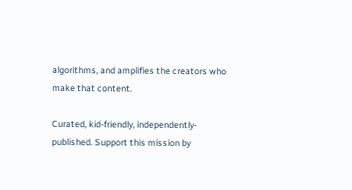algorithms, and amplifies the creators who make that content.

Curated, kid-friendly, independently-published. Support this mission by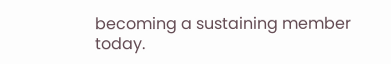becoming a sustaining member today.